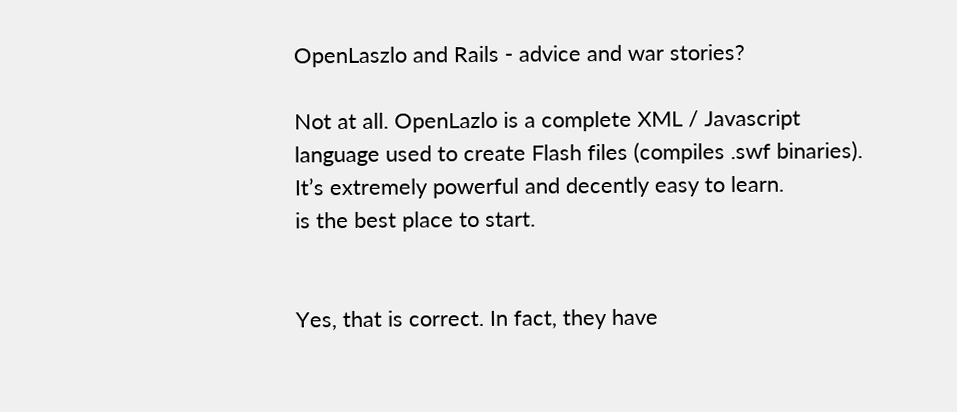OpenLaszlo and Rails - advice and war stories?

Not at all. OpenLazlo is a complete XML / Javascript language used to create Flash files (compiles .swf binaries). It’s extremely powerful and decently easy to learn.
is the best place to start.


Yes, that is correct. In fact, they have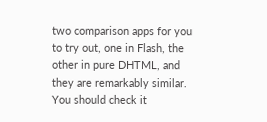two comparison apps for you to try out, one in Flash, the other in pure DHTML, and they are remarkably similar. You should check it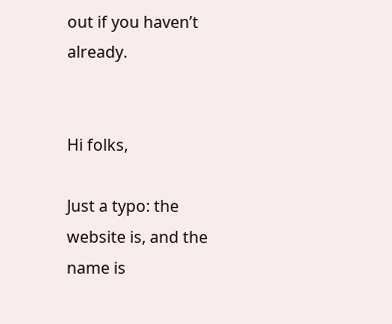out if you haven’t already.


Hi folks,

Just a typo: the website is, and the name is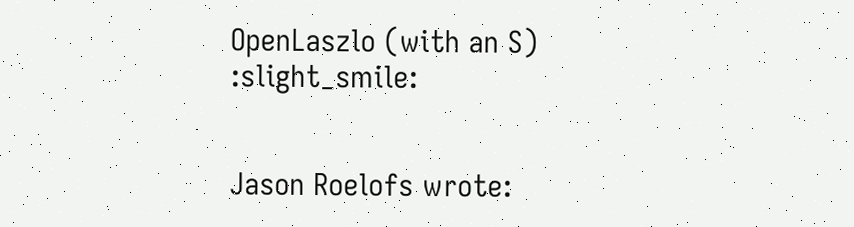OpenLaszlo (with an S) :slight_smile:


Jason Roelofs wrote: